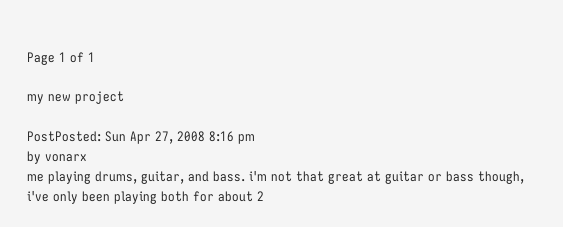Page 1 of 1

my new project

PostPosted: Sun Apr 27, 2008 8:16 pm
by vonarx
me playing drums, guitar, and bass. i'm not that great at guitar or bass though, i've only been playing both for about 2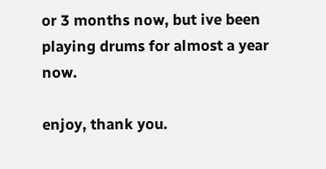or 3 months now, but ive been playing drums for almost a year now.

enjoy, thank you.